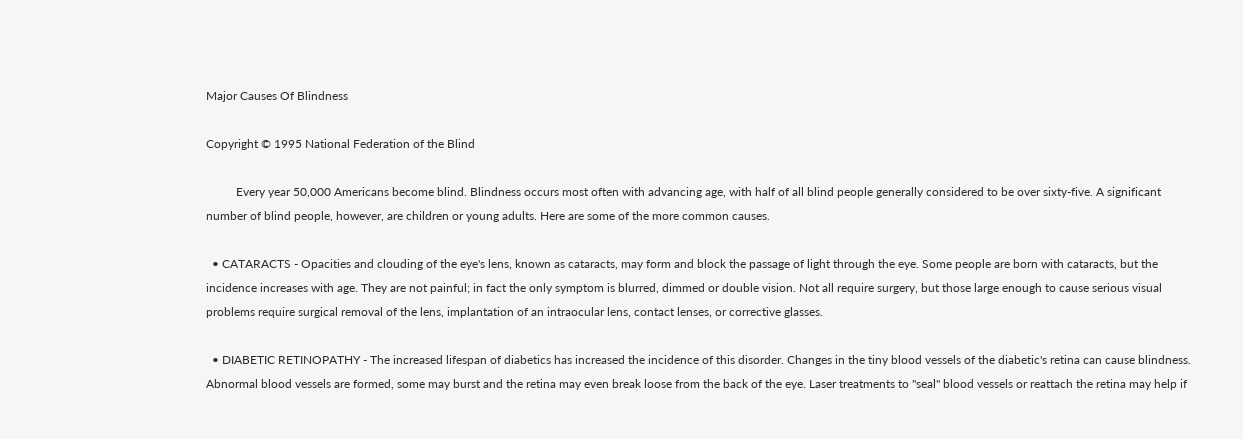Major Causes Of Blindness

Copyright © 1995 National Federation of the Blind

          Every year 50,000 Americans become blind. Blindness occurs most often with advancing age, with half of all blind people generally considered to be over sixty-five. A significant number of blind people, however, are children or young adults. Here are some of the more common causes.

  • CATARACTS - Opacities and clouding of the eye's lens, known as cataracts, may form and block the passage of light through the eye. Some people are born with cataracts, but the incidence increases with age. They are not painful; in fact the only symptom is blurred, dimmed or double vision. Not all require surgery, but those large enough to cause serious visual problems require surgical removal of the lens, implantation of an intraocular lens, contact lenses, or corrective glasses.

  • DIABETIC RETINOPATHY - The increased lifespan of diabetics has increased the incidence of this disorder. Changes in the tiny blood vessels of the diabetic's retina can cause blindness. Abnormal blood vessels are formed, some may burst and the retina may even break loose from the back of the eye. Laser treatments to "seal" blood vessels or reattach the retina may help if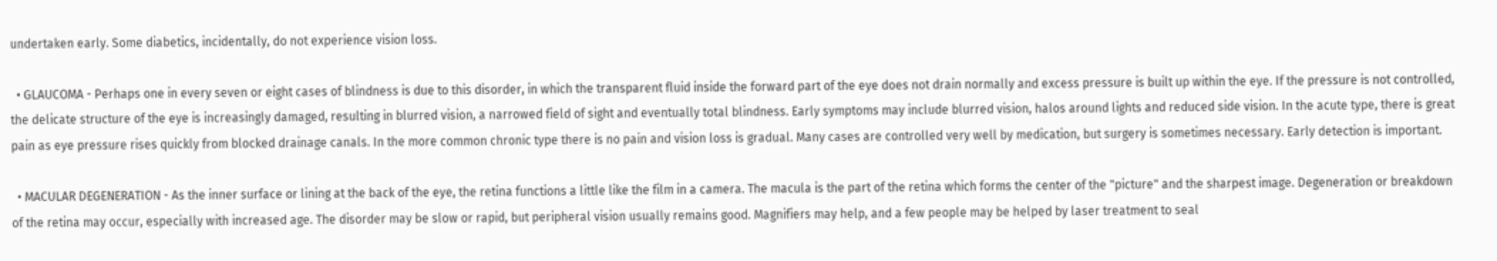undertaken early. Some diabetics, incidentally, do not experience vision loss.

  • GLAUCOMA - Perhaps one in every seven or eight cases of blindness is due to this disorder, in which the transparent fluid inside the forward part of the eye does not drain normally and excess pressure is built up within the eye. If the pressure is not controlled, the delicate structure of the eye is increasingly damaged, resulting in blurred vision, a narrowed field of sight and eventually total blindness. Early symptoms may include blurred vision, halos around lights and reduced side vision. In the acute type, there is great pain as eye pressure rises quickly from blocked drainage canals. In the more common chronic type there is no pain and vision loss is gradual. Many cases are controlled very well by medication, but surgery is sometimes necessary. Early detection is important.

  • MACULAR DEGENERATION - As the inner surface or lining at the back of the eye, the retina functions a little like the film in a camera. The macula is the part of the retina which forms the center of the "picture" and the sharpest image. Degeneration or breakdown of the retina may occur, especially with increased age. The disorder may be slow or rapid, but peripheral vision usually remains good. Magnifiers may help, and a few people may be helped by laser treatment to seal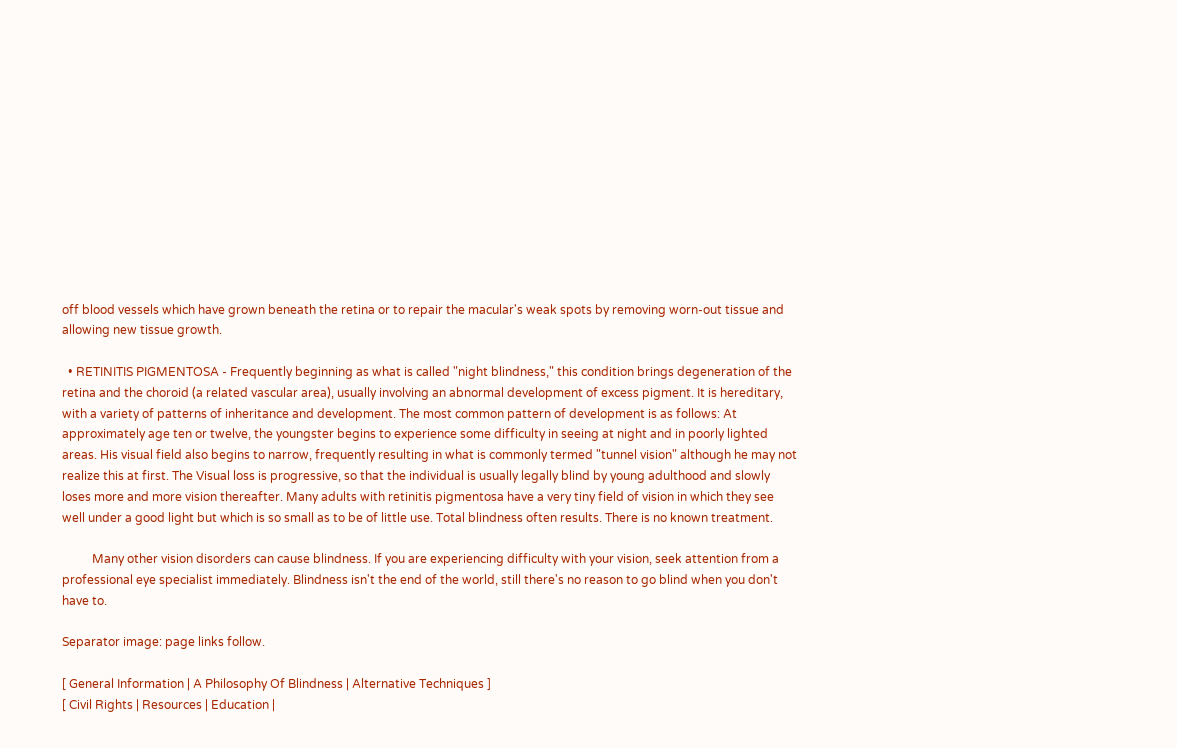off blood vessels which have grown beneath the retina or to repair the macular's weak spots by removing worn-out tissue and allowing new tissue growth.

  • RETINITIS PIGMENTOSA - Frequently beginning as what is called "night blindness," this condition brings degeneration of the retina and the choroid (a related vascular area), usually involving an abnormal development of excess pigment. It is hereditary, with a variety of patterns of inheritance and development. The most common pattern of development is as follows: At approximately age ten or twelve, the youngster begins to experience some difficulty in seeing at night and in poorly lighted areas. His visual field also begins to narrow, frequently resulting in what is commonly termed "tunnel vision" although he may not realize this at first. The Visual loss is progressive, so that the individual is usually legally blind by young adulthood and slowly loses more and more vision thereafter. Many adults with retinitis pigmentosa have a very tiny field of vision in which they see well under a good light but which is so small as to be of little use. Total blindness often results. There is no known treatment.

          Many other vision disorders can cause blindness. If you are experiencing difficulty with your vision, seek attention from a professional eye specialist immediately. Blindness isn't the end of the world, still there's no reason to go blind when you don't have to.

Separator image: page links follow.

[ General Information | A Philosophy Of Blindness | Alternative Techniques ]
[ Civil Rights | Resources | Education |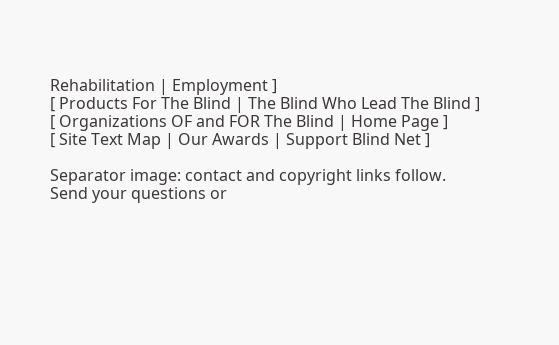Rehabilitation | Employment ]
[ Products For The Blind | The Blind Who Lead The Blind ]
[ Organizations OF and FOR The Blind | Home Page ]
[ Site Text Map | Our Awards | Support Blind Net ]

Separator image: contact and copyright links follow.
Send your questions or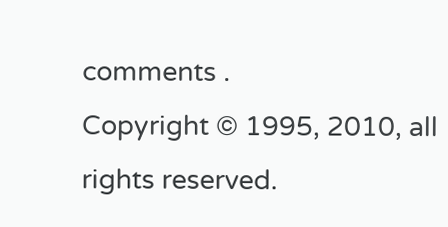comments .
Copyright © 1995, 2010, all rights reserved.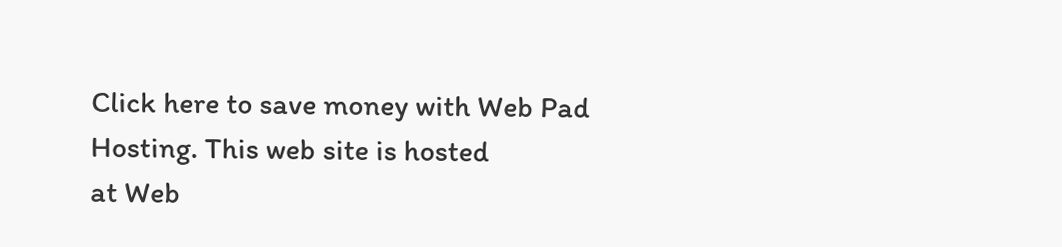Click here to save money with Web Pad Hosting. This web site is hosted
at Web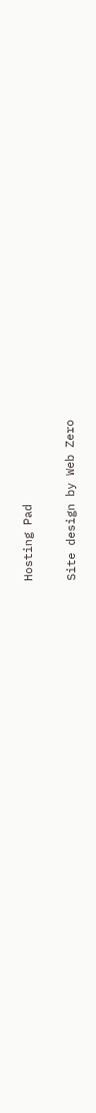Hosting Pad

Site design by Web Zero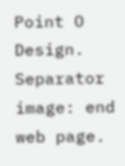Point O Design.
Separator image: end web page.